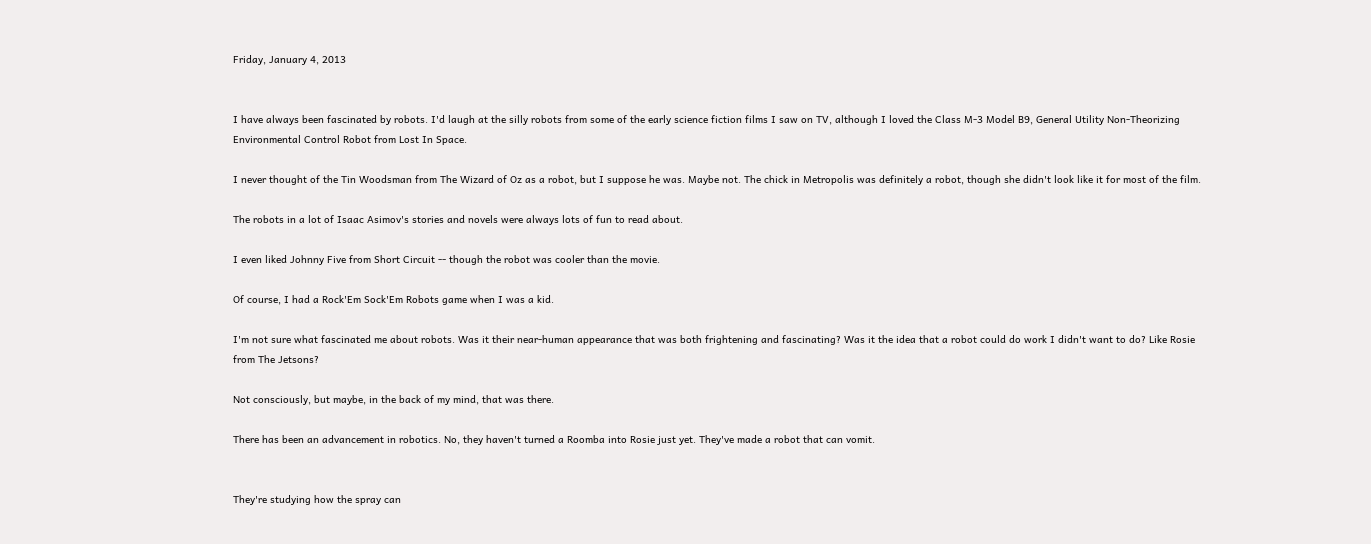Friday, January 4, 2013


I have always been fascinated by robots. I'd laugh at the silly robots from some of the early science fiction films I saw on TV, although I loved the Class M-3 Model B9, General Utility Non-Theorizing Environmental Control Robot from Lost In Space.

I never thought of the Tin Woodsman from The Wizard of Oz as a robot, but I suppose he was. Maybe not. The chick in Metropolis was definitely a robot, though she didn't look like it for most of the film.

The robots in a lot of Isaac Asimov's stories and novels were always lots of fun to read about.

I even liked Johnny Five from Short Circuit -- though the robot was cooler than the movie.

Of course, I had a Rock'Em Sock'Em Robots game when I was a kid.

I'm not sure what fascinated me about robots. Was it their near-human appearance that was both frightening and fascinating? Was it the idea that a robot could do work I didn't want to do? Like Rosie from The Jetsons?

Not consciously, but maybe, in the back of my mind, that was there.

There has been an advancement in robotics. No, they haven't turned a Roomba into Rosie just yet. They've made a robot that can vomit.


They're studying how the spray can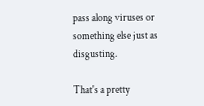pass along viruses or something else just as disgusting.

That's a pretty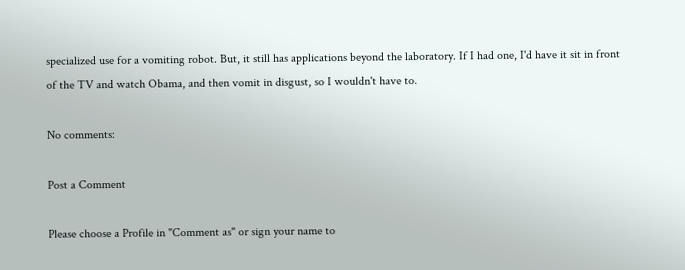specialized use for a vomiting robot. But, it still has applications beyond the laboratory. If I had one, I'd have it sit in front of the TV and watch Obama, and then vomit in disgust, so I wouldn't have to.

No comments:

Post a Comment

Please choose a Profile in "Comment as" or sign your name to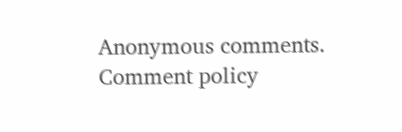Anonymous comments. Comment policy